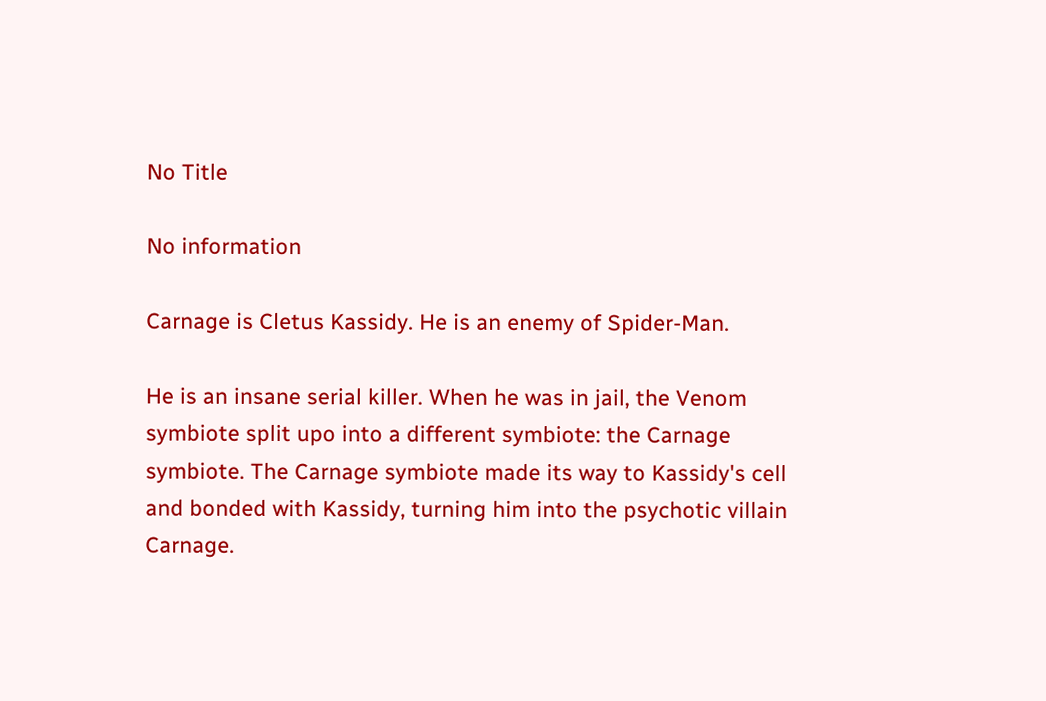No Title

No information

Carnage is Cletus Kassidy. He is an enemy of Spider-Man.

He is an insane serial killer. When he was in jail, the Venom symbiote split upo into a different symbiote: the Carnage symbiote. The Carnage symbiote made its way to Kassidy's cell and bonded with Kassidy, turning him into the psychotic villain Carnage.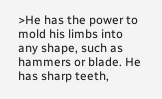>He has the power to mold his limbs into any shape, such as hammers or blade. He has sharp teeth,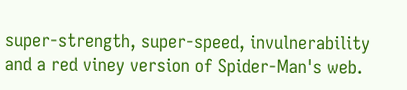super-strength, super-speed, invulnerability and a red viney version of Spider-Man's web.